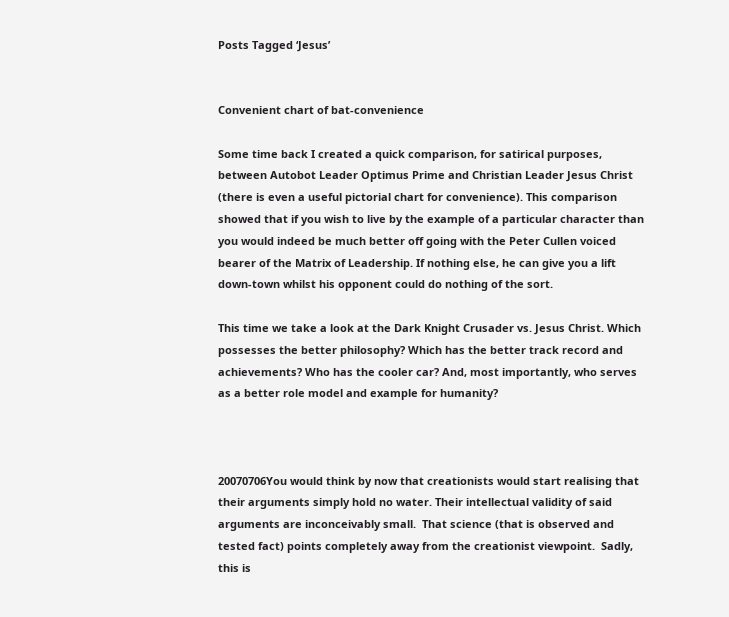Posts Tagged ‘Jesus’


Convenient chart of bat-convenience

Some time back I created a quick comparison, for satirical purposes, between Autobot Leader Optimus Prime and Christian Leader Jesus Christ (there is even a useful pictorial chart for convenience). This comparison showed that if you wish to live by the example of a particular character than you would indeed be much better off going with the Peter Cullen voiced bearer of the Matrix of Leadership. If nothing else, he can give you a lift down-town whilst his opponent could do nothing of the sort.

This time we take a look at the Dark Knight Crusader vs. Jesus Christ. Which possesses the better philosophy? Which has the better track record and achievements? Who has the cooler car? And, most importantly, who serves as a better role model and example for humanity?



20070706You would think by now that creationists would start realising that their arguments simply hold no water. Their intellectual validity of said arguments are inconceivably small.  That science (that is observed and tested fact) points completely away from the creationist viewpoint.  Sadly, this is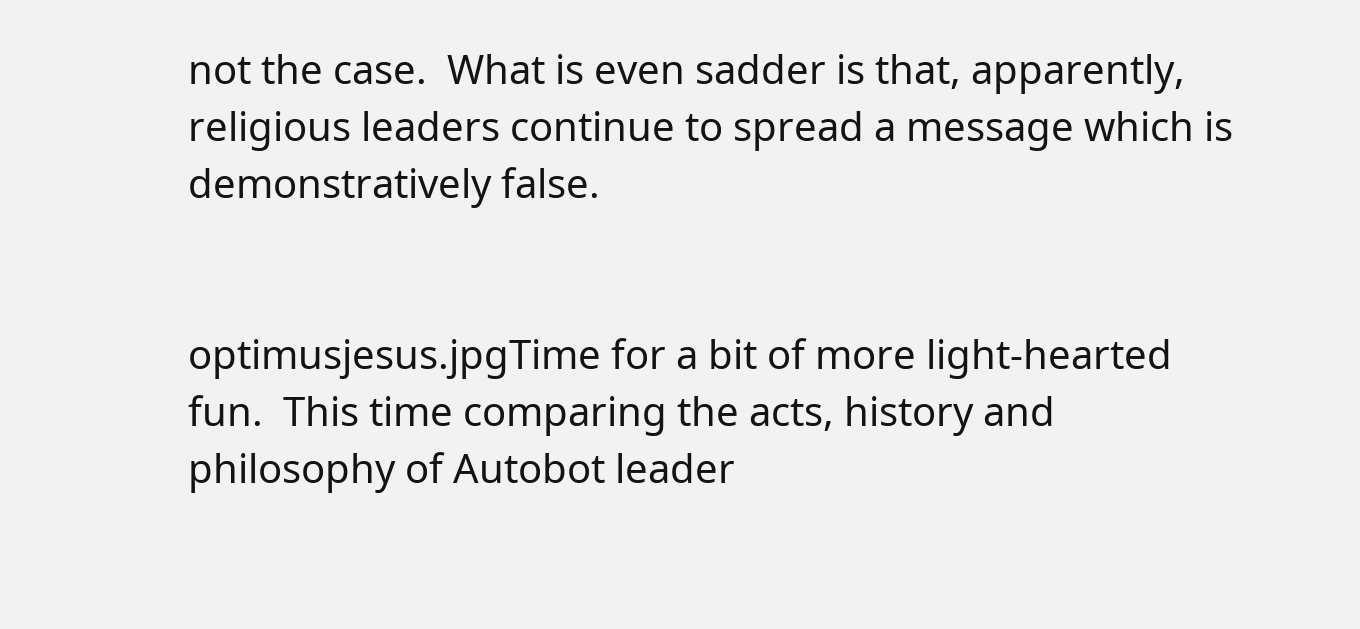not the case.  What is even sadder is that, apparently, religious leaders continue to spread a message which is demonstratively false.


optimusjesus.jpgTime for a bit of more light-hearted fun.  This time comparing the acts, history and philosophy of Autobot leader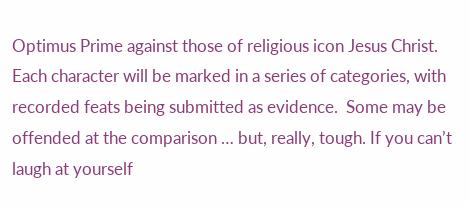Optimus Prime against those of religious icon Jesus Christ.  Each character will be marked in a series of categories, with recorded feats being submitted as evidence.  Some may be offended at the comparison … but, really, tough. If you can’t laugh at yourself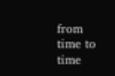from time to time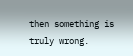then something is truly wrong.